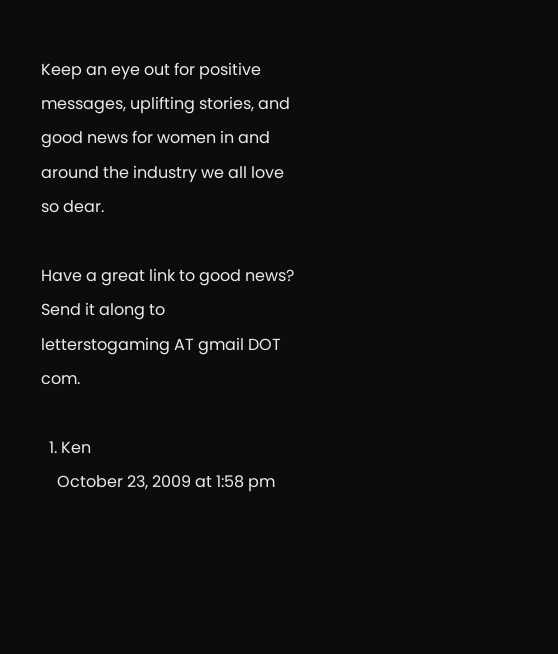Keep an eye out for positive messages, uplifting stories, and good news for women in and around the industry we all love so dear.

Have a great link to good news? Send it along to letterstogaming AT gmail DOT com.

  1. Ken
    October 23, 2009 at 1:58 pm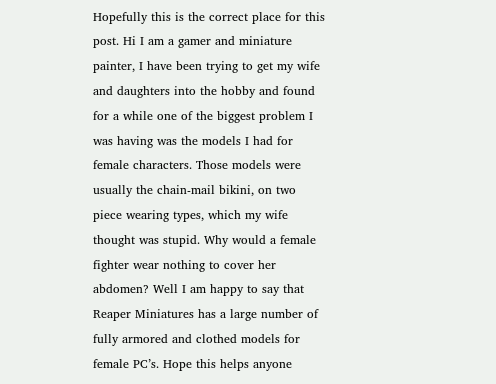Hopefully this is the correct place for this post. Hi I am a gamer and miniature painter, I have been trying to get my wife and daughters into the hobby and found for a while one of the biggest problem I was having was the models I had for female characters. Those models were usually the chain-mail bikini, on two piece wearing types, which my wife thought was stupid. Why would a female fighter wear nothing to cover her abdomen? Well I am happy to say that Reaper Miniatures has a large number of fully armored and clothed models for female PC’s. Hope this helps anyone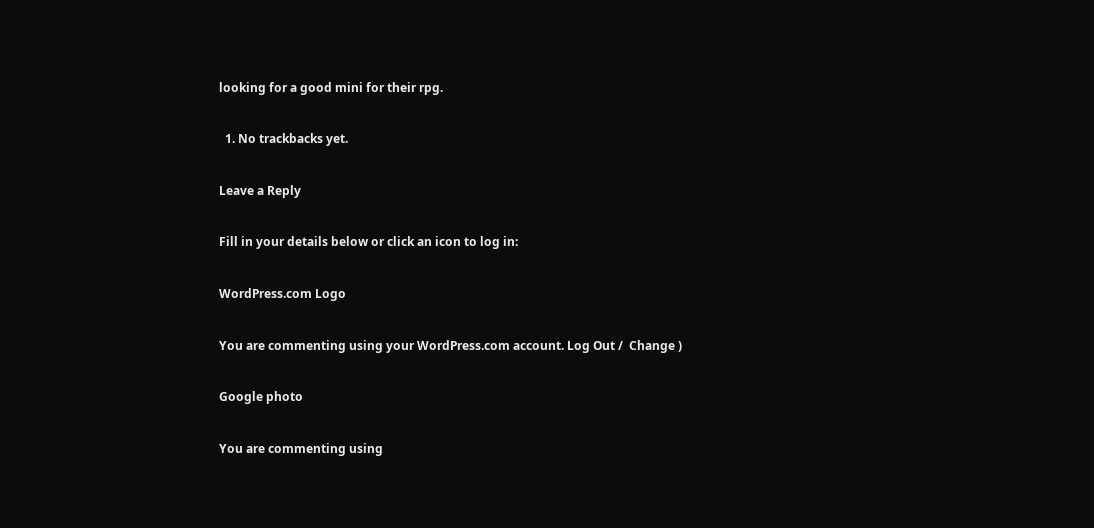looking for a good mini for their rpg.

  1. No trackbacks yet.

Leave a Reply

Fill in your details below or click an icon to log in:

WordPress.com Logo

You are commenting using your WordPress.com account. Log Out /  Change )

Google photo

You are commenting using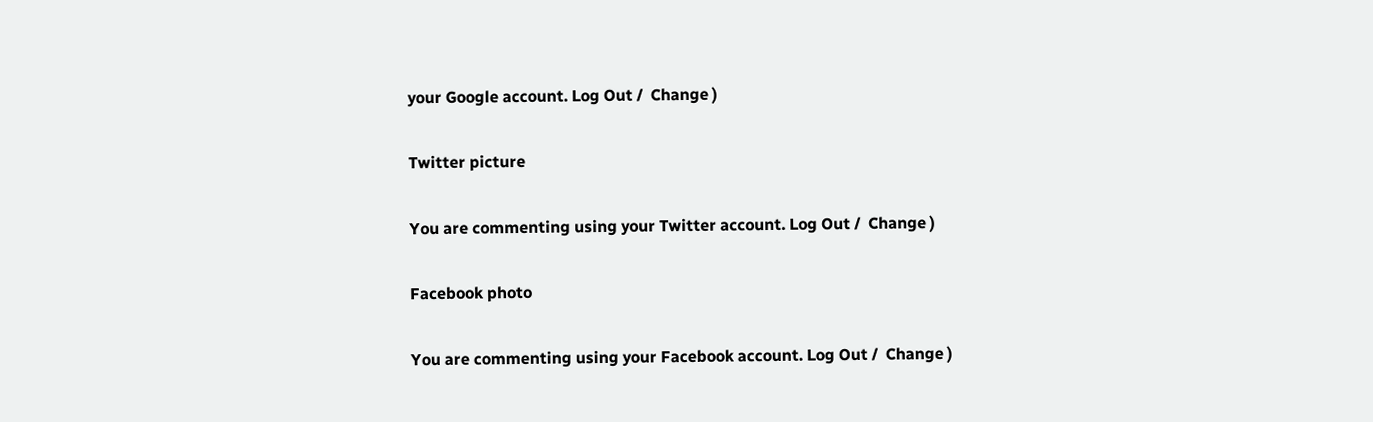your Google account. Log Out /  Change )

Twitter picture

You are commenting using your Twitter account. Log Out /  Change )

Facebook photo

You are commenting using your Facebook account. Log Out /  Change )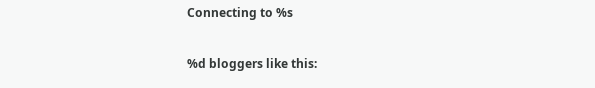Connecting to %s

%d bloggers like this: